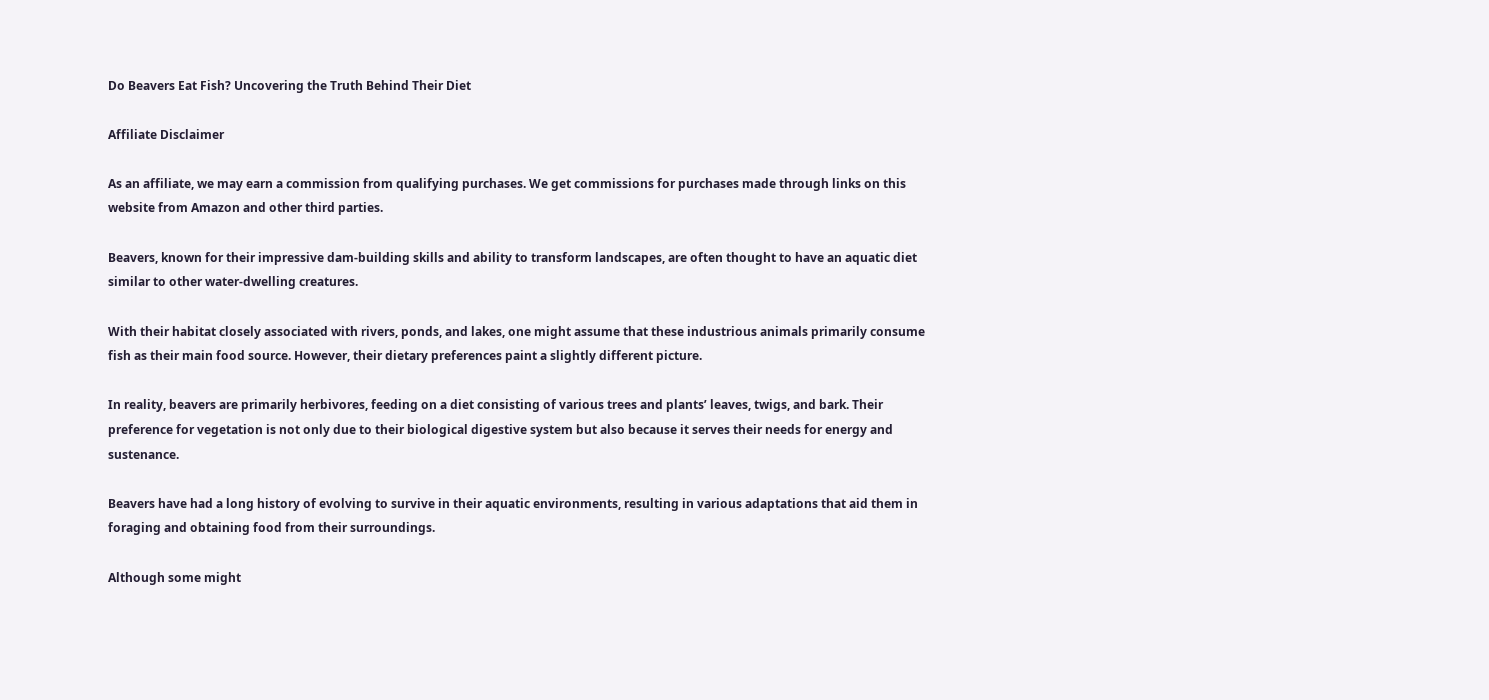Do Beavers Eat Fish? Uncovering the Truth Behind Their Diet

Affiliate Disclaimer

As an affiliate, we may earn a commission from qualifying purchases. We get commissions for purchases made through links on this website from Amazon and other third parties.

Beavers, known for their impressive dam-building skills and ability to transform landscapes, are often thought to have an aquatic diet similar to other water-dwelling creatures.

With their habitat closely associated with rivers, ponds, and lakes, one might assume that these industrious animals primarily consume fish as their main food source. However, their dietary preferences paint a slightly different picture.

In reality, beavers are primarily herbivores, feeding on a diet consisting of various trees and plants’ leaves, twigs, and bark. Their preference for vegetation is not only due to their biological digestive system but also because it serves their needs for energy and sustenance.

Beavers have had a long history of evolving to survive in their aquatic environments, resulting in various adaptations that aid them in foraging and obtaining food from their surroundings.

Although some might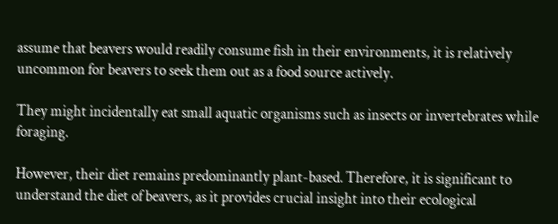assume that beavers would readily consume fish in their environments, it is relatively uncommon for beavers to seek them out as a food source actively.

They might incidentally eat small aquatic organisms such as insects or invertebrates while foraging.

However, their diet remains predominantly plant-based. Therefore, it is significant to understand the diet of beavers, as it provides crucial insight into their ecological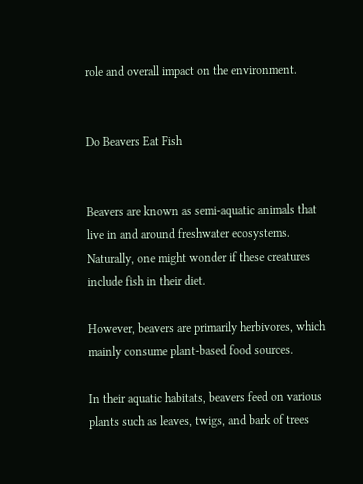role and overall impact on the environment.


Do Beavers Eat Fish


Beavers are known as semi-aquatic animals that live in and around freshwater ecosystems. Naturally, one might wonder if these creatures include fish in their diet.

However, beavers are primarily herbivores, which mainly consume plant-based food sources.

In their aquatic habitats, beavers feed on various plants such as leaves, twigs, and bark of trees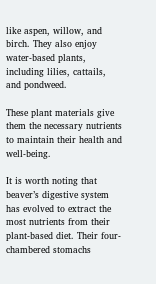like aspen, willow, and birch. They also enjoy water-based plants, including lilies, cattails, and pondweed.

These plant materials give them the necessary nutrients to maintain their health and well-being.

It is worth noting that beaver’s digestive system has evolved to extract the most nutrients from their plant-based diet. Their four-chambered stomachs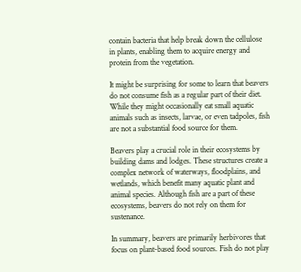contain bacteria that help break down the cellulose in plants, enabling them to acquire energy and protein from the vegetation.

It might be surprising for some to learn that beavers do not consume fish as a regular part of their diet. While they might occasionally eat small aquatic animals such as insects, larvae, or even tadpoles, fish are not a substantial food source for them.

Beavers play a crucial role in their ecosystems by building dams and lodges. These structures create a complex network of waterways, floodplains, and wetlands, which benefit many aquatic plant and animal species. Although fish are a part of these ecosystems, beavers do not rely on them for sustenance.

In summary, beavers are primarily herbivores that focus on plant-based food sources. Fish do not play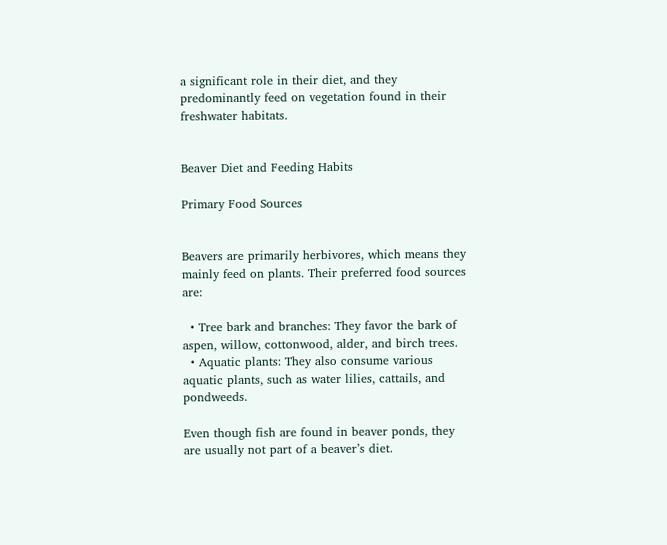a significant role in their diet, and they predominantly feed on vegetation found in their freshwater habitats.


Beaver Diet and Feeding Habits

Primary Food Sources


Beavers are primarily herbivores, which means they mainly feed on plants. Their preferred food sources are:

  • Tree bark and branches: They favor the bark of aspen, willow, cottonwood, alder, and birch trees.
  • Aquatic plants: They also consume various aquatic plants, such as water lilies, cattails, and pondweeds.

Even though fish are found in beaver ponds, they are usually not part of a beaver’s diet.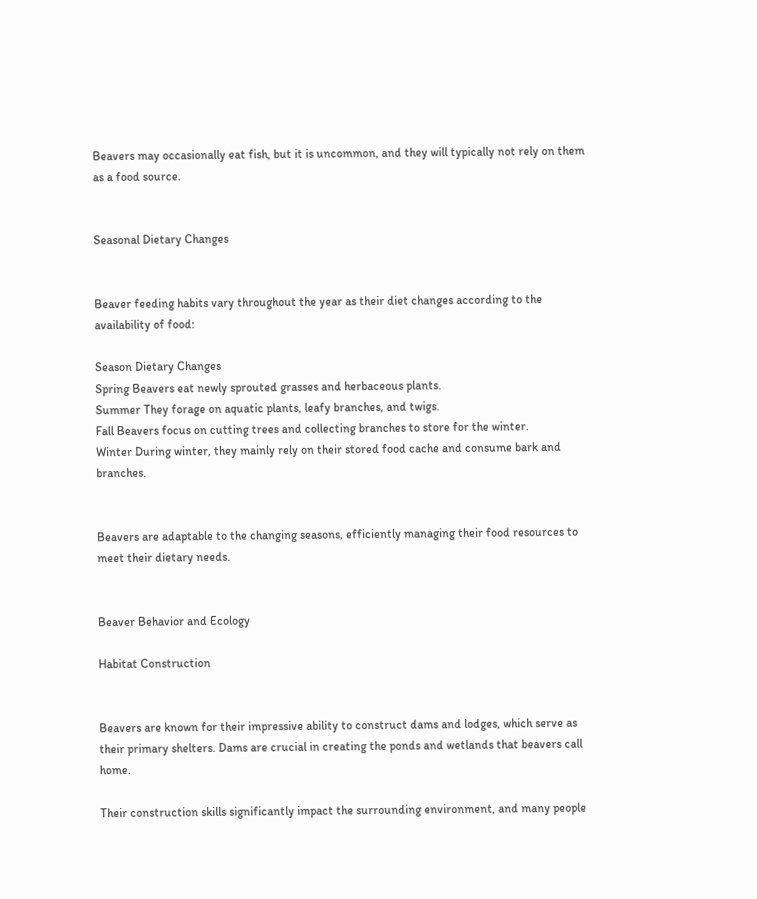Beavers may occasionally eat fish, but it is uncommon, and they will typically not rely on them as a food source.


Seasonal Dietary Changes


Beaver feeding habits vary throughout the year as their diet changes according to the availability of food:

Season Dietary Changes
Spring Beavers eat newly sprouted grasses and herbaceous plants.
Summer They forage on aquatic plants, leafy branches, and twigs.
Fall Beavers focus on cutting trees and collecting branches to store for the winter.
Winter During winter, they mainly rely on their stored food cache and consume bark and branches.


Beavers are adaptable to the changing seasons, efficiently managing their food resources to meet their dietary needs.


Beaver Behavior and Ecology

Habitat Construction


Beavers are known for their impressive ability to construct dams and lodges, which serve as their primary shelters. Dams are crucial in creating the ponds and wetlands that beavers call home.

Their construction skills significantly impact the surrounding environment, and many people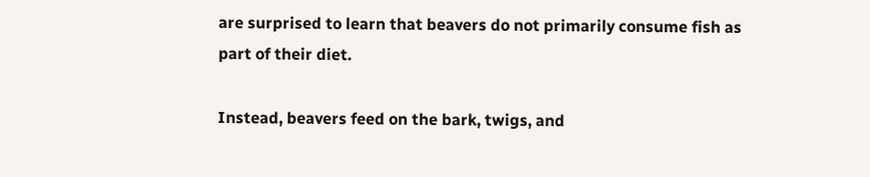are surprised to learn that beavers do not primarily consume fish as part of their diet.

Instead, beavers feed on the bark, twigs, and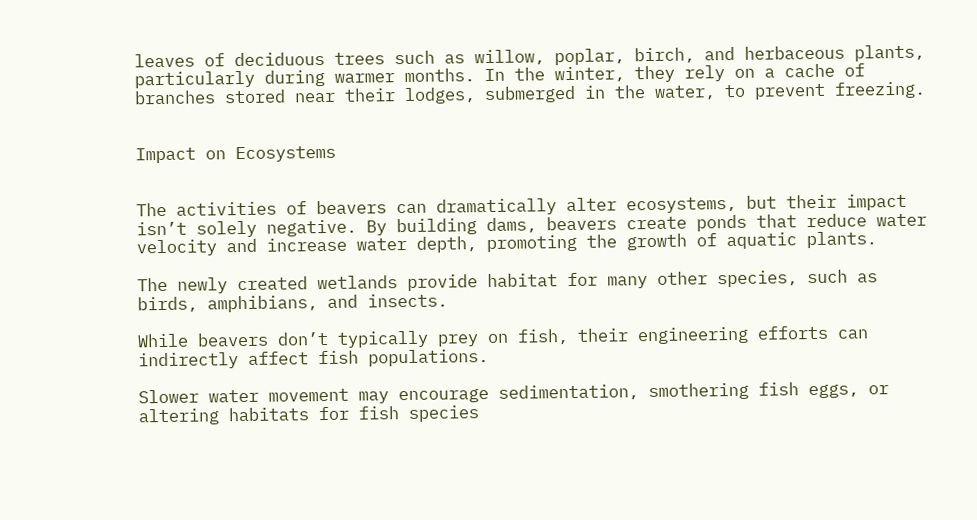leaves of deciduous trees such as willow, poplar, birch, and herbaceous plants, particularly during warmer months. In the winter, they rely on a cache of branches stored near their lodges, submerged in the water, to prevent freezing.


Impact on Ecosystems


The activities of beavers can dramatically alter ecosystems, but their impact isn’t solely negative. By building dams, beavers create ponds that reduce water velocity and increase water depth, promoting the growth of aquatic plants.

The newly created wetlands provide habitat for many other species, such as birds, amphibians, and insects.

While beavers don’t typically prey on fish, their engineering efforts can indirectly affect fish populations.

Slower water movement may encourage sedimentation, smothering fish eggs, or altering habitats for fish species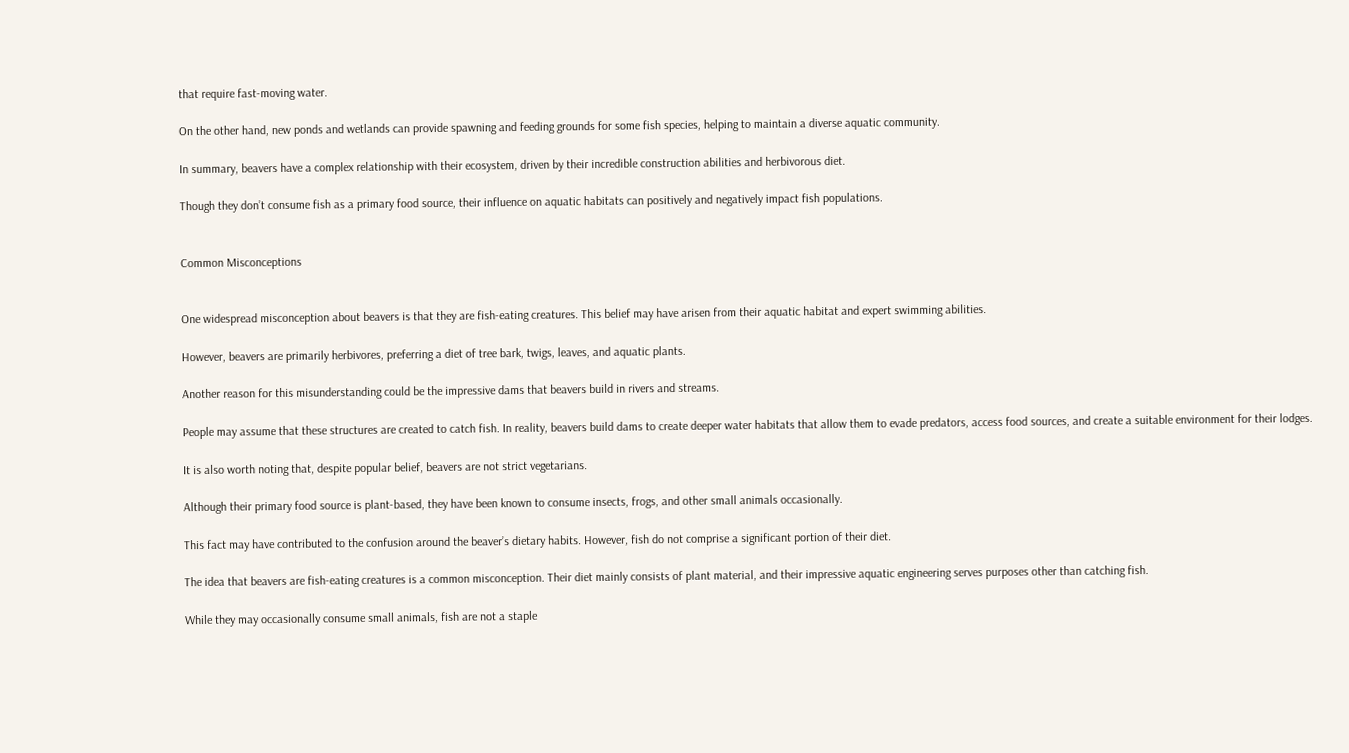that require fast-moving water.

On the other hand, new ponds and wetlands can provide spawning and feeding grounds for some fish species, helping to maintain a diverse aquatic community.

In summary, beavers have a complex relationship with their ecosystem, driven by their incredible construction abilities and herbivorous diet.

Though they don’t consume fish as a primary food source, their influence on aquatic habitats can positively and negatively impact fish populations.


Common Misconceptions


One widespread misconception about beavers is that they are fish-eating creatures. This belief may have arisen from their aquatic habitat and expert swimming abilities.

However, beavers are primarily herbivores, preferring a diet of tree bark, twigs, leaves, and aquatic plants.

Another reason for this misunderstanding could be the impressive dams that beavers build in rivers and streams.

People may assume that these structures are created to catch fish. In reality, beavers build dams to create deeper water habitats that allow them to evade predators, access food sources, and create a suitable environment for their lodges.

It is also worth noting that, despite popular belief, beavers are not strict vegetarians.

Although their primary food source is plant-based, they have been known to consume insects, frogs, and other small animals occasionally.

This fact may have contributed to the confusion around the beaver’s dietary habits. However, fish do not comprise a significant portion of their diet.

The idea that beavers are fish-eating creatures is a common misconception. Their diet mainly consists of plant material, and their impressive aquatic engineering serves purposes other than catching fish.

While they may occasionally consume small animals, fish are not a staple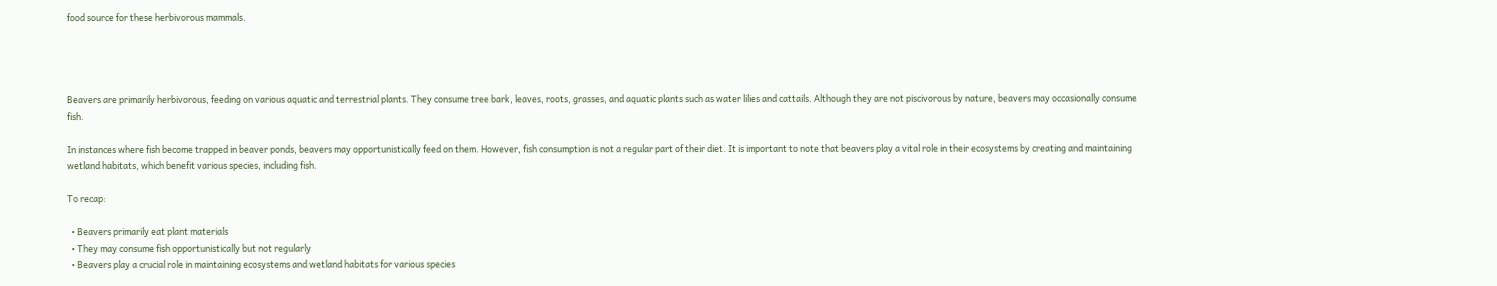food source for these herbivorous mammals.




Beavers are primarily herbivorous, feeding on various aquatic and terrestrial plants. They consume tree bark, leaves, roots, grasses, and aquatic plants such as water lilies and cattails. Although they are not piscivorous by nature, beavers may occasionally consume fish.

In instances where fish become trapped in beaver ponds, beavers may opportunistically feed on them. However, fish consumption is not a regular part of their diet. It is important to note that beavers play a vital role in their ecosystems by creating and maintaining wetland habitats, which benefit various species, including fish.

To recap:

  • Beavers primarily eat plant materials
  • They may consume fish opportunistically but not regularly
  • Beavers play a crucial role in maintaining ecosystems and wetland habitats for various species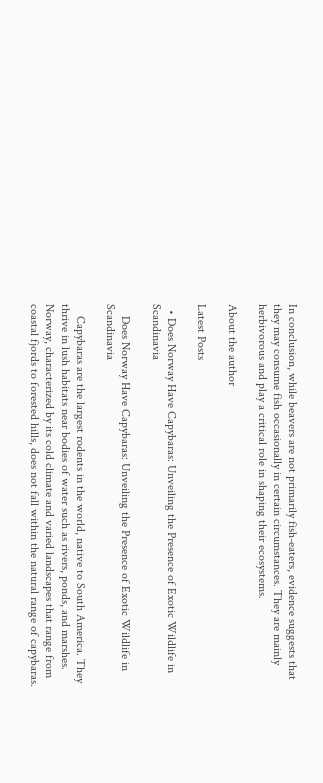In conclusion, while beavers are not primarily fish-eaters, evidence suggests that they may consume fish occasionally in certain circumstances. They are mainly herbivorous and play a critical role in shaping their ecosystems.

About the author

Latest Posts

  • Does Norway Have Capybaras: Unveiling the Presence of Exotic Wildlife in Scandinavia

    Does Norway Have Capybaras: Unveiling the Presence of Exotic Wildlife in Scandinavia

    Capybaras are the largest rodents in the world, native to South America. They thrive in lush habitats near bodies of water such as rivers, ponds, and marshes. Norway, characterized by its cold climate and varied landscapes that range from coastal fjords to forested hills, does not fall within the natural range of capybaras.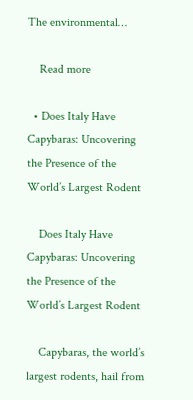The environmental…

    Read more

  • Does Italy Have Capybaras: Uncovering the Presence of the World’s Largest Rodent

    Does Italy Have Capybaras: Uncovering the Presence of the World’s Largest Rodent

    Capybaras, the world’s largest rodents, hail from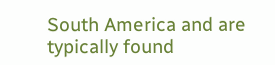South America and are typically found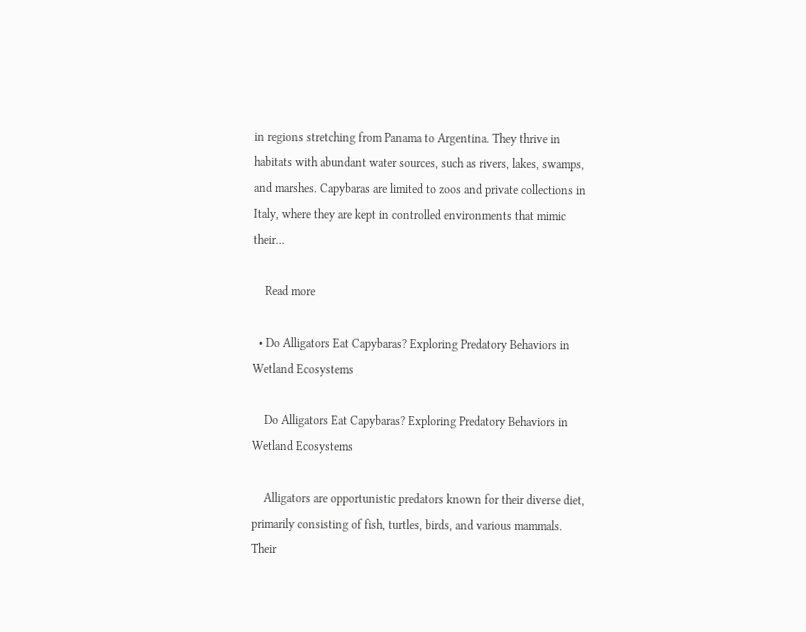in regions stretching from Panama to Argentina. They thrive in habitats with abundant water sources, such as rivers, lakes, swamps, and marshes. Capybaras are limited to zoos and private collections in Italy, where they are kept in controlled environments that mimic their…

    Read more

  • Do Alligators Eat Capybaras? Exploring Predatory Behaviors in Wetland Ecosystems

    Do Alligators Eat Capybaras? Exploring Predatory Behaviors in Wetland Ecosystems

    Alligators are opportunistic predators known for their diverse diet, primarily consisting of fish, turtles, birds, and various mammals. Their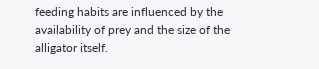feeding habits are influenced by the availability of prey and the size of the alligator itself.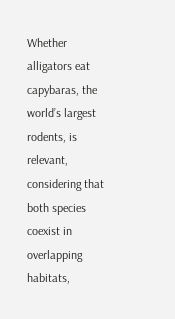Whether alligators eat capybaras, the world’s largest rodents, is relevant, considering that both species coexist in overlapping habitats,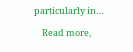particularly in…

    Read more,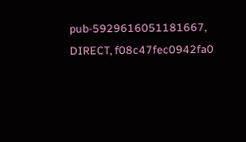pub-5929616051181667, DIRECT, f08c47fec0942fa0